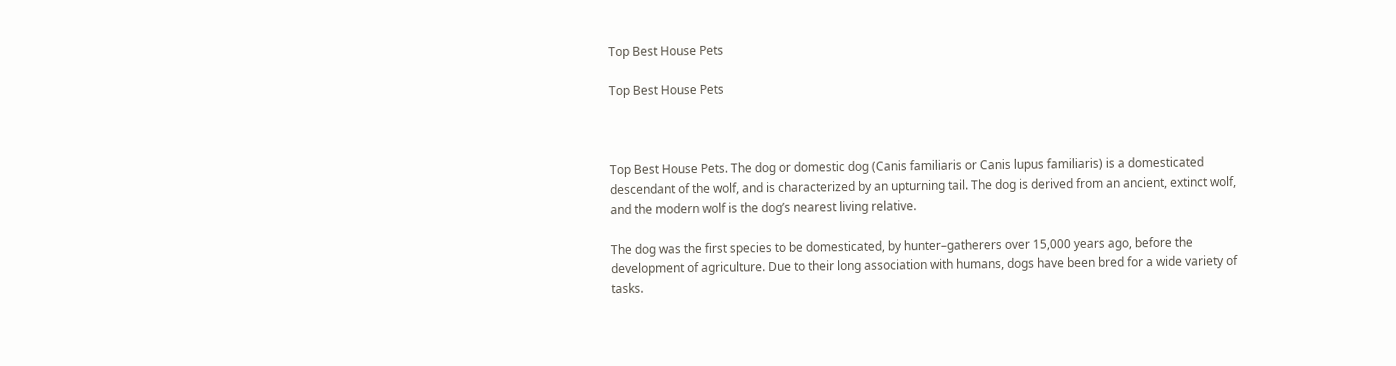Top Best House Pets

Top Best House Pets



Top Best House Pets. The dog or domestic dog (Canis familiaris or Canis lupus familiaris) is a domesticated descendant of the wolf, and is characterized by an upturning tail. The dog is derived from an ancient, extinct wolf, and the modern wolf is the dog’s nearest living relative.

The dog was the first species to be domesticated, by hunter–gatherers over 15,000 years ago, before the development of agriculture. Due to their long association with humans, dogs have been bred for a wide variety of tasks.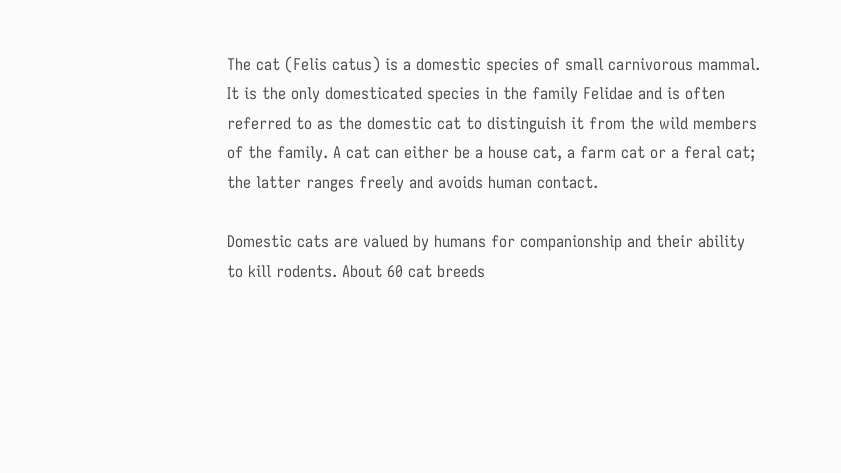The cat (Felis catus) is a domestic species of small carnivorous mammal. It is the only domesticated species in the family Felidae and is often referred to as the domestic cat to distinguish it from the wild members of the family. A cat can either be a house cat, a farm cat or a feral cat; the latter ranges freely and avoids human contact.

Domestic cats are valued by humans for companionship and their ability to kill rodents. About 60 cat breeds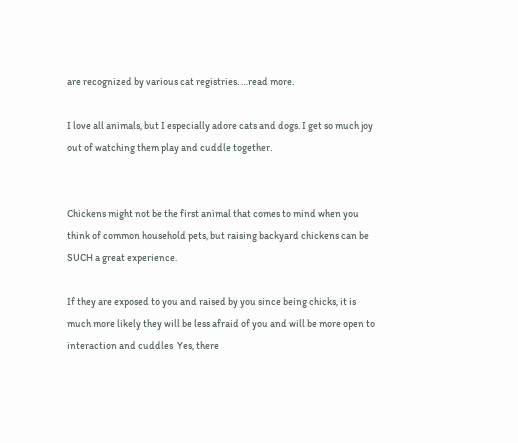are recognized by various cat registries. …read more.

I love all animals, but I especially adore cats and dogs. I get so much joy out of watching them play and cuddle together.


Chickens might not be the first animal that comes to mind when you think of common household pets, but raising backyard chickens can be SUCH a great experience.

If they are exposed to you and raised by you since being chicks, it is much more likely they will be less afraid of you and will be more open to interaction and cuddles  Yes, there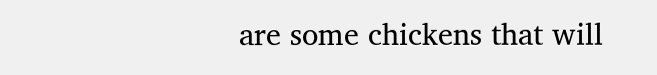are some chickens that will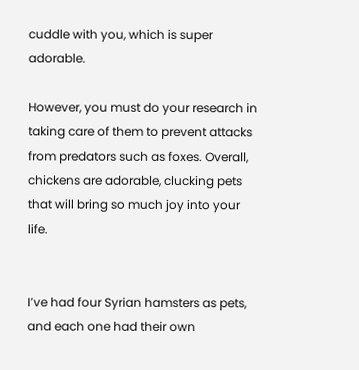cuddle with you, which is super adorable.

However, you must do your research in taking care of them to prevent attacks from predators such as foxes. Overall, chickens are adorable, clucking pets that will bring so much joy into your life.


I’ve had four Syrian hamsters as pets, and each one had their own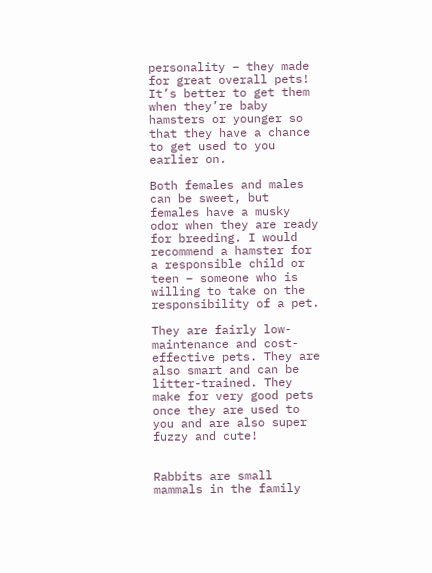personality – they made for great overall pets! It’s better to get them when they’re baby hamsters or younger so that they have a chance to get used to you earlier on.

Both females and males can be sweet, but females have a musky odor when they are ready for breeding. I would recommend a hamster for a responsible child or teen – someone who is willing to take on the responsibility of a pet.

They are fairly low-maintenance and cost-effective pets. They are also smart and can be litter-trained. They make for very good pets once they are used to you and are also super fuzzy and cute!


Rabbits are small mammals in the family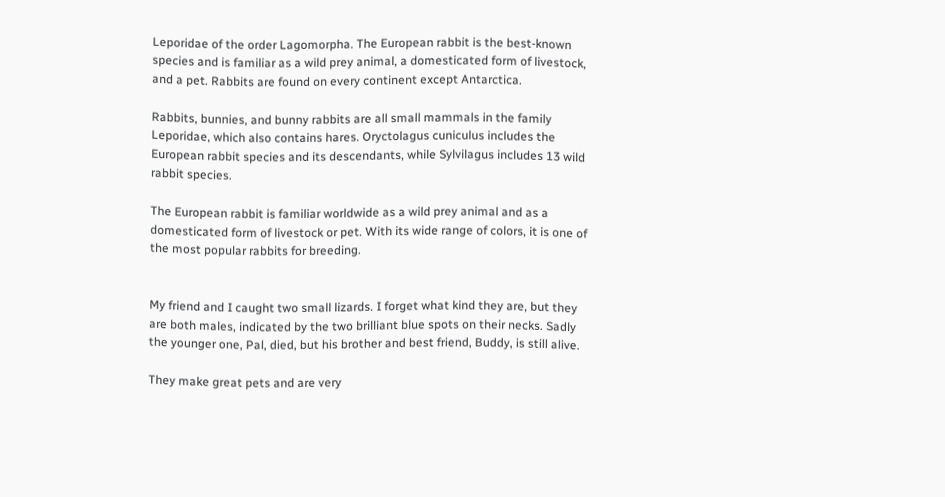Leporidae of the order Lagomorpha. The European rabbit is the best-known species and is familiar as a wild prey animal, a domesticated form of livestock, and a pet. Rabbits are found on every continent except Antarctica.

Rabbits, bunnies, and bunny rabbits are all small mammals in the family Leporidae, which also contains hares. Oryctolagus cuniculus includes the European rabbit species and its descendants, while Sylvilagus includes 13 wild rabbit species.

The European rabbit is familiar worldwide as a wild prey animal and as a domesticated form of livestock or pet. With its wide range of colors, it is one of the most popular rabbits for breeding.


My friend and I caught two small lizards. I forget what kind they are, but they are both males, indicated by the two brilliant blue spots on their necks. Sadly the younger one, Pal, died, but his brother and best friend, Buddy, is still alive.

They make great pets and are very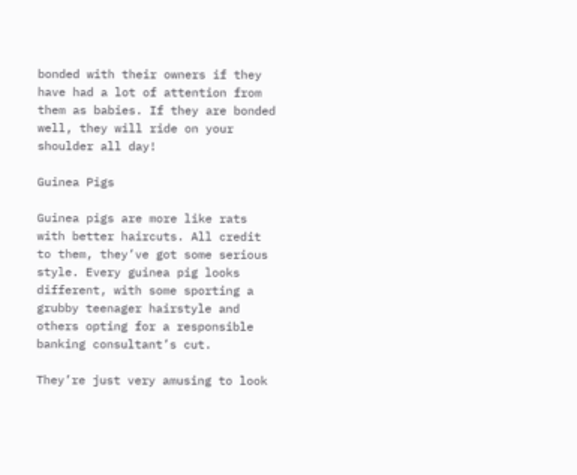bonded with their owners if they have had a lot of attention from them as babies. If they are bonded well, they will ride on your shoulder all day!

Guinea Pigs

Guinea pigs are more like rats with better haircuts. All credit to them, they’ve got some serious style. Every guinea pig looks different, with some sporting a grubby teenager hairstyle and others opting for a responsible banking consultant’s cut.

They’re just very amusing to look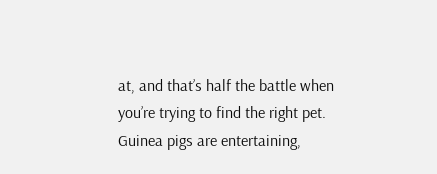at, and that’s half the battle when you’re trying to find the right pet. Guinea pigs are entertaining,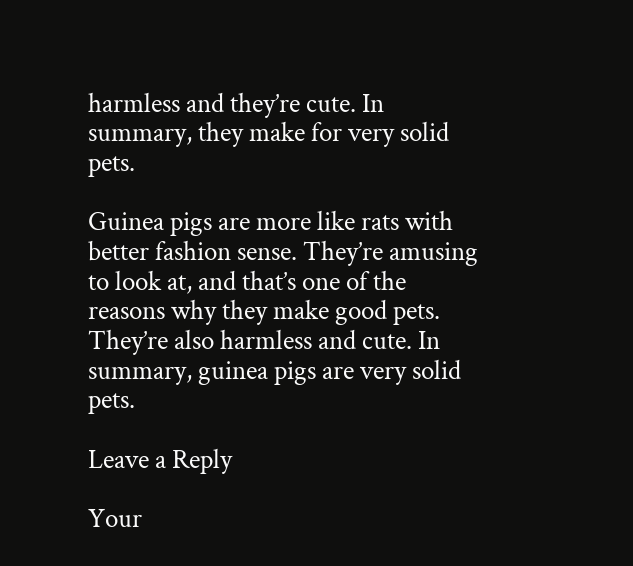harmless and they’re cute. In summary, they make for very solid pets.

Guinea pigs are more like rats with better fashion sense. They’re amusing to look at, and that’s one of the reasons why they make good pets. They’re also harmless and cute. In summary, guinea pigs are very solid pets.

Leave a Reply

Your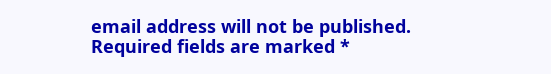email address will not be published. Required fields are marked *